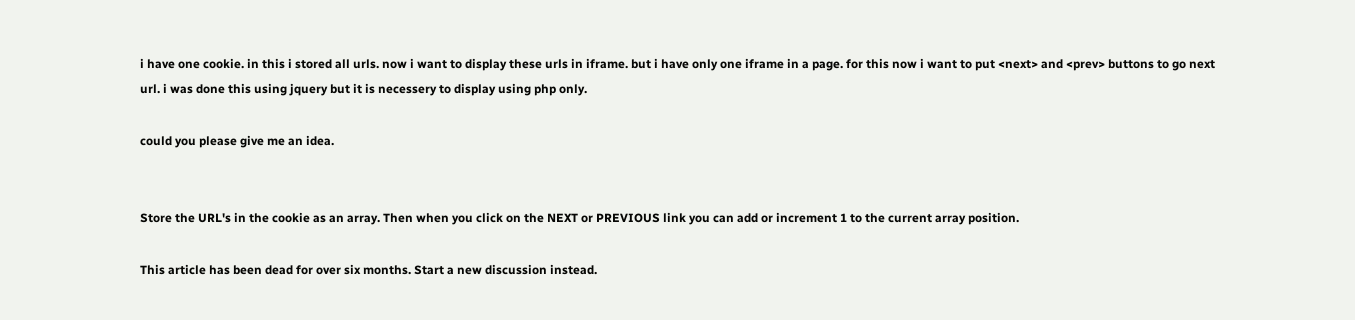i have one cookie. in this i stored all urls. now i want to display these urls in iframe. but i have only one iframe in a page. for this now i want to put <next> and <prev> buttons to go next url. i was done this using jquery but it is necessery to display using php only.

could you please give me an idea.


Store the URL's in the cookie as an array. Then when you click on the NEXT or PREVIOUS link you can add or increment 1 to the current array position.

This article has been dead for over six months. Start a new discussion instead.